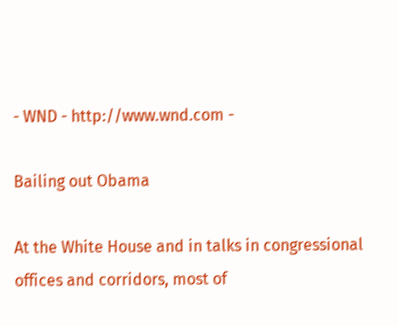- WND - http://www.wnd.com -

Bailing out Obama

At the White House and in talks in congressional offices and corridors, most of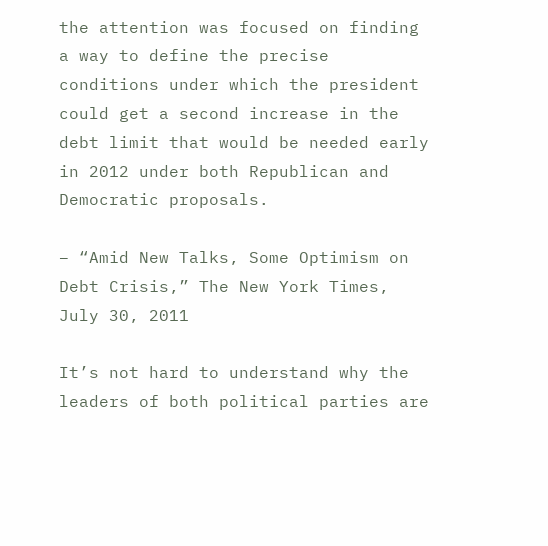the attention was focused on finding a way to define the precise conditions under which the president could get a second increase in the debt limit that would be needed early in 2012 under both Republican and Democratic proposals.

– “Amid New Talks, Some Optimism on Debt Crisis,” The New York Times, July 30, 2011

It’s not hard to understand why the leaders of both political parties are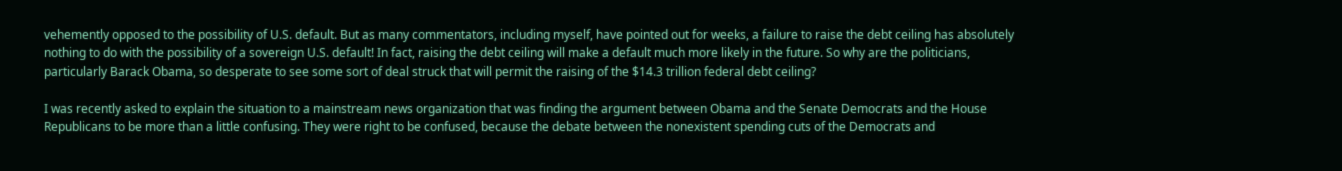vehemently opposed to the possibility of U.S. default. But as many commentators, including myself, have pointed out for weeks, a failure to raise the debt ceiling has absolutely nothing to do with the possibility of a sovereign U.S. default! In fact, raising the debt ceiling will make a default much more likely in the future. So why are the politicians, particularly Barack Obama, so desperate to see some sort of deal struck that will permit the raising of the $14.3 trillion federal debt ceiling?

I was recently asked to explain the situation to a mainstream news organization that was finding the argument between Obama and the Senate Democrats and the House Republicans to be more than a little confusing. They were right to be confused, because the debate between the nonexistent spending cuts of the Democrats and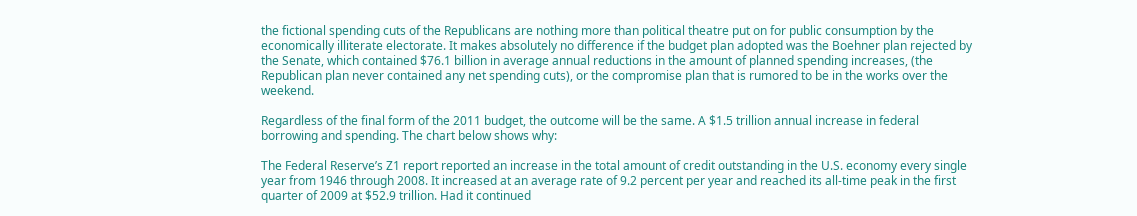the fictional spending cuts of the Republicans are nothing more than political theatre put on for public consumption by the economically illiterate electorate. It makes absolutely no difference if the budget plan adopted was the Boehner plan rejected by the Senate, which contained $76.1 billion in average annual reductions in the amount of planned spending increases, (the Republican plan never contained any net spending cuts), or the compromise plan that is rumored to be in the works over the weekend.

Regardless of the final form of the 2011 budget, the outcome will be the same. A $1.5 trillion annual increase in federal borrowing and spending. The chart below shows why:

The Federal Reserve’s Z1 report reported an increase in the total amount of credit outstanding in the U.S. economy every single year from 1946 through 2008. It increased at an average rate of 9.2 percent per year and reached its all-time peak in the first quarter of 2009 at $52.9 trillion. Had it continued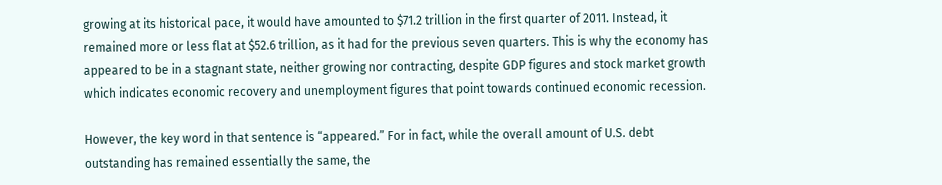growing at its historical pace, it would have amounted to $71.2 trillion in the first quarter of 2011. Instead, it remained more or less flat at $52.6 trillion, as it had for the previous seven quarters. This is why the economy has appeared to be in a stagnant state, neither growing nor contracting, despite GDP figures and stock market growth which indicates economic recovery and unemployment figures that point towards continued economic recession.

However, the key word in that sentence is “appeared.” For in fact, while the overall amount of U.S. debt outstanding has remained essentially the same, the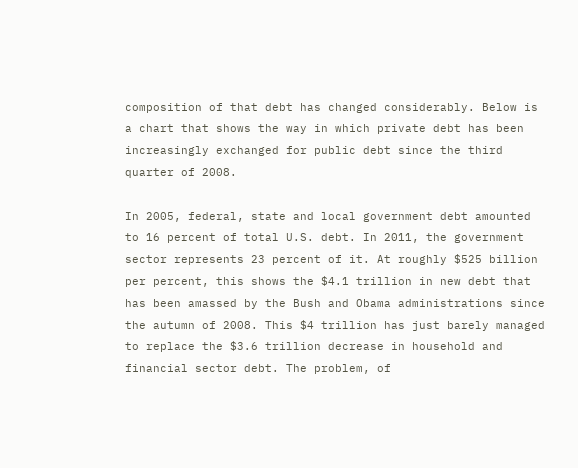composition of that debt has changed considerably. Below is a chart that shows the way in which private debt has been increasingly exchanged for public debt since the third quarter of 2008.

In 2005, federal, state and local government debt amounted to 16 percent of total U.S. debt. In 2011, the government sector represents 23 percent of it. At roughly $525 billion per percent, this shows the $4.1 trillion in new debt that has been amassed by the Bush and Obama administrations since the autumn of 2008. This $4 trillion has just barely managed to replace the $3.6 trillion decrease in household and financial sector debt. The problem, of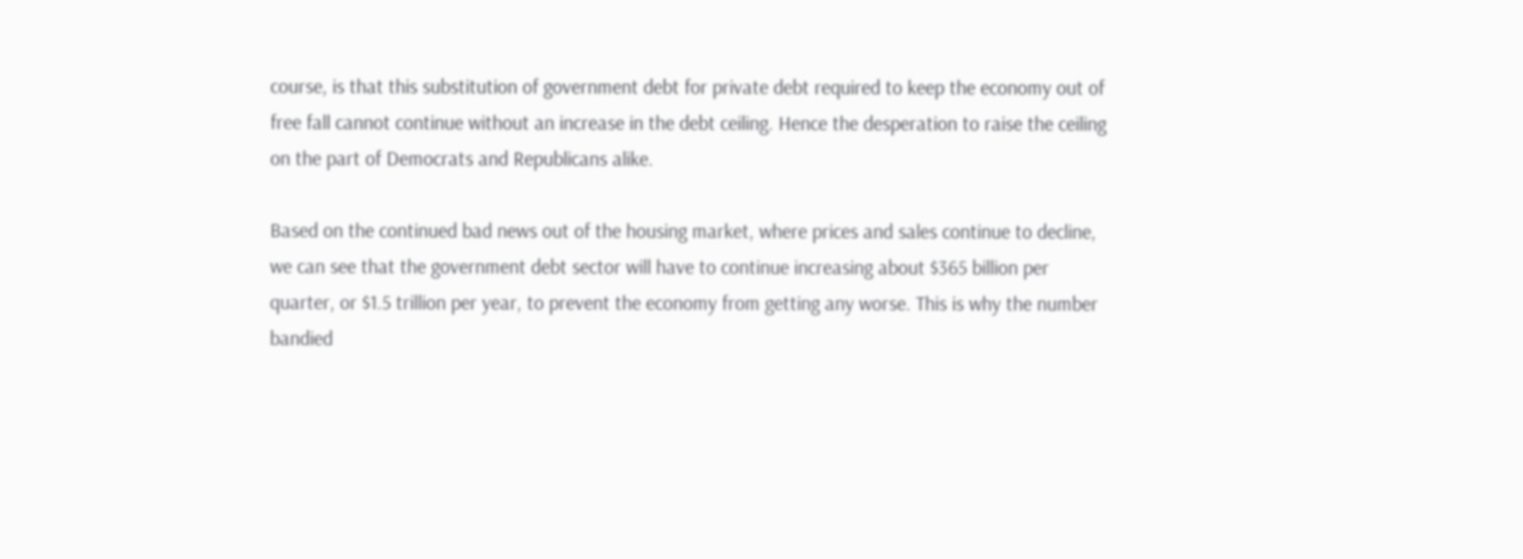course, is that this substitution of government debt for private debt required to keep the economy out of free fall cannot continue without an increase in the debt ceiling. Hence the desperation to raise the ceiling on the part of Democrats and Republicans alike.

Based on the continued bad news out of the housing market, where prices and sales continue to decline, we can see that the government debt sector will have to continue increasing about $365 billion per quarter, or $1.5 trillion per year, to prevent the economy from getting any worse. This is why the number bandied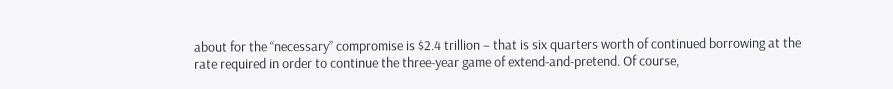about for the “necessary” compromise is $2.4 trillion – that is six quarters worth of continued borrowing at the rate required in order to continue the three-year game of extend-and-pretend. Of course,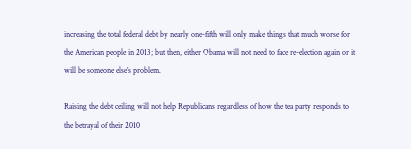increasing the total federal debt by nearly one-fifth will only make things that much worse for the American people in 2013; but then, either Obama will not need to face re-election again or it will be someone else’s problem.

Raising the debt ceiling will not help Republicans regardless of how the tea party responds to the betrayal of their 2010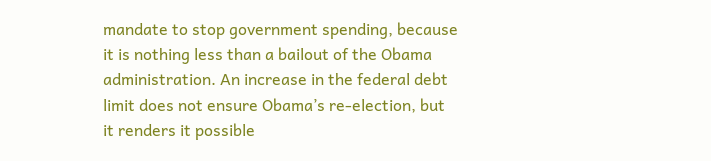mandate to stop government spending, because it is nothing less than a bailout of the Obama administration. An increase in the federal debt limit does not ensure Obama’s re-election, but it renders it possible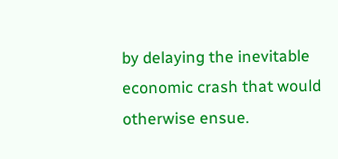by delaying the inevitable economic crash that would otherwise ensue.